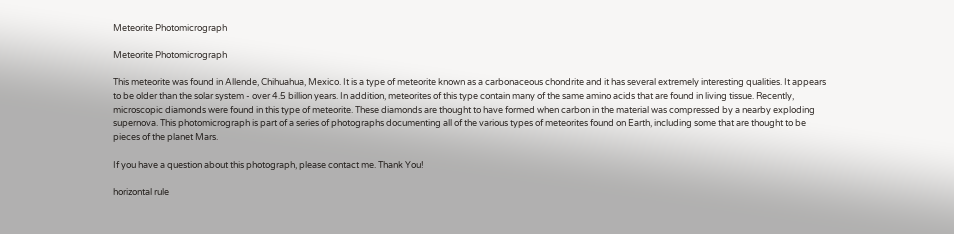Meteorite Photomicrograph

Meteorite Photomicrograph

This meteorite was found in Allende, Chihuahua, Mexico. It is a type of meteorite known as a carbonaceous chondrite and it has several extremely interesting qualities. It appears to be older than the solar system - over 4.5 billion years. In addition, meteorites of this type contain many of the same amino acids that are found in living tissue. Recently, microscopic diamonds were found in this type of meteorite. These diamonds are thought to have formed when carbon in the material was compressed by a nearby exploding supernova. This photomicrograph is part of a series of photographs documenting all of the various types of meteorites found on Earth, including some that are thought to be pieces of the planet Mars.

If you have a question about this photograph, please contact me. Thank You!

horizontal rule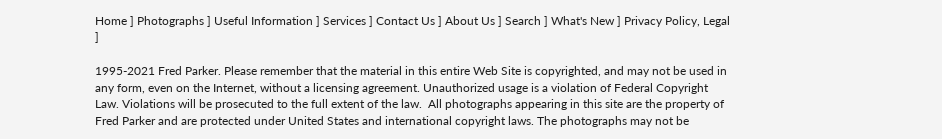Home ] Photographs ] Useful Information ] Services ] Contact Us ] About Us ] Search ] What's New ] Privacy Policy, Legal ]

1995-2021 Fred Parker. Please remember that the material in this entire Web Site is copyrighted, and may not be used in any form, even on the Internet, without a licensing agreement. Unauthorized usage is a violation of Federal Copyright Law. Violations will be prosecuted to the full extent of the law.  All photographs appearing in this site are the property of Fred Parker and are protected under United States and international copyright laws. The photographs may not be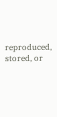reproduced, stored, or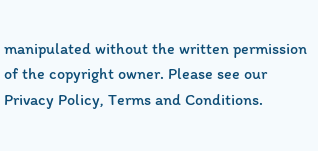manipulated without the written permission of the copyright owner. Please see our Privacy Policy, Terms and Conditions.